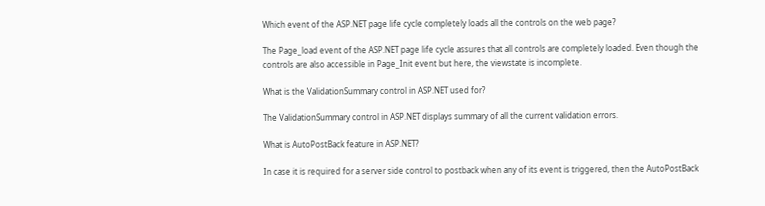Which event of the ASP.NET page life cycle completely loads all the controls on the web page?

The Page_load event of the ASP.NET page life cycle assures that all controls are completely loaded. Even though the controls are also accessible in Page_Init event but here, the viewstate is incomplete.

What is the ValidationSummary control in ASP.NET used for?

The ValidationSummary control in ASP.NET displays summary of all the current validation errors.

What is AutoPostBack feature in ASP.NET?

In case it is required for a server side control to postback when any of its event is triggered, then the AutoPostBack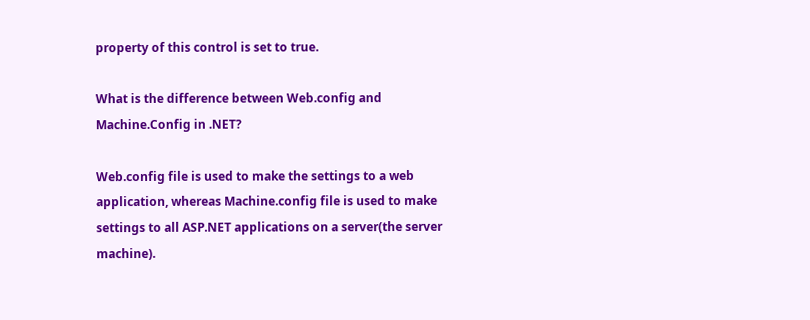property of this control is set to true.

What is the difference between Web.config and Machine.Config in .NET?

Web.config file is used to make the settings to a web application, whereas Machine.config file is used to make settings to all ASP.NET applications on a server(the server machine).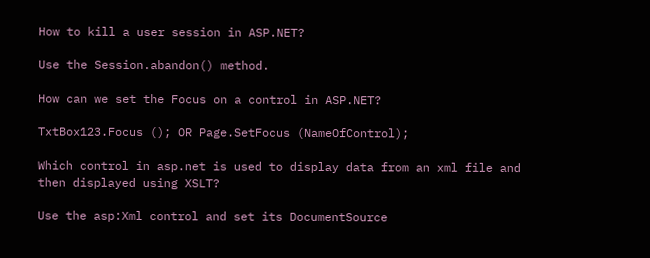How to kill a user session in ASP.NET?

Use the Session.abandon() method.

How can we set the Focus on a control in ASP.NET?

TxtBox123.Focus (); OR Page.SetFocus (NameOfControl);

Which control in asp.net is used to display data from an xml file and then displayed using XSLT?

Use the asp:Xml control and set its DocumentSource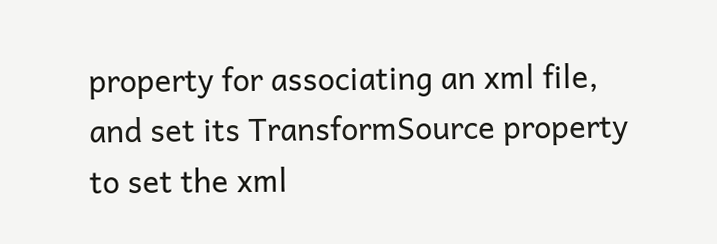property for associating an xml file, and set its TransformSource property to set the xml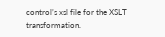control’s xsl file for the XSLT transformation.